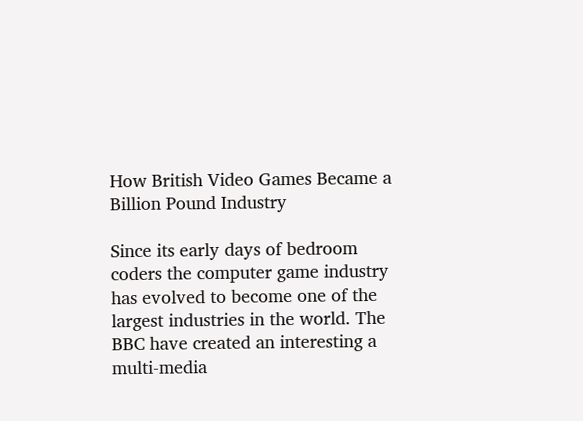How British Video Games Became a Billion Pound Industry

Since its early days of bedroom coders the computer game industry has evolved to become one of the largest industries in the world. The BBC have created an interesting a multi-media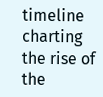timeline charting the rise of the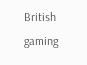British gaming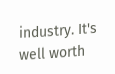industry. It's well worth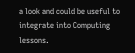a look and could be useful to integrate into Computing lessons.